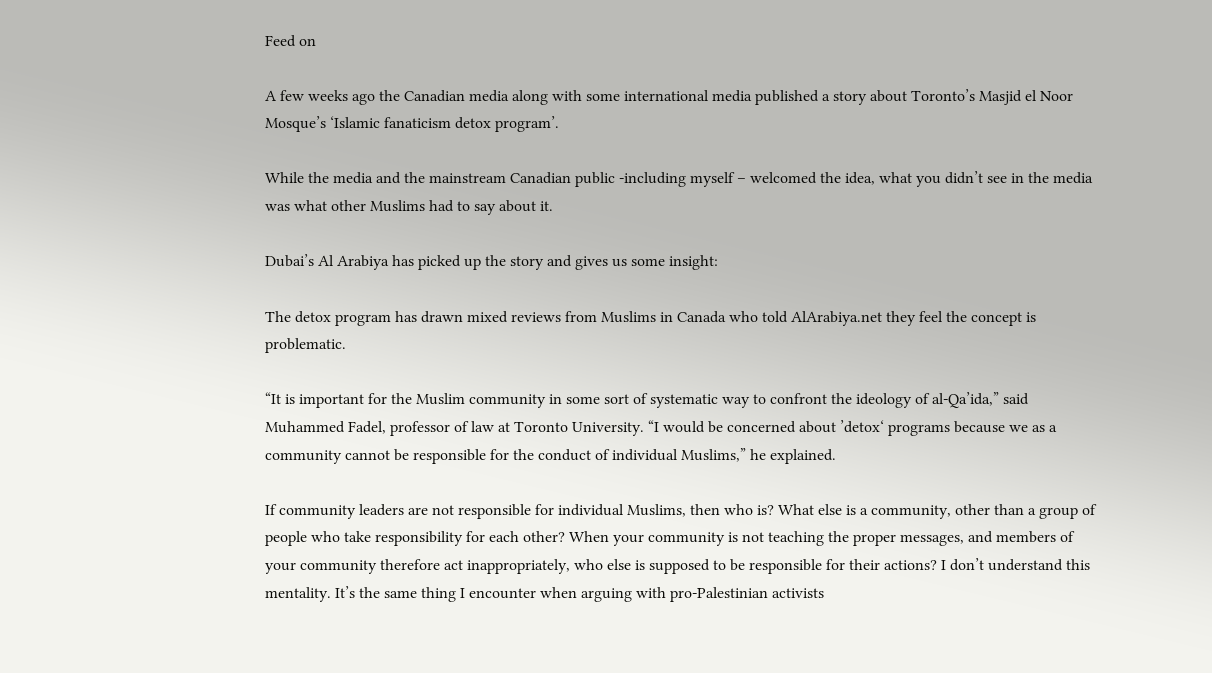Feed on

A few weeks ago the Canadian media along with some international media published a story about Toronto’s Masjid el Noor Mosque’s ‘Islamic fanaticism detox program’.

While the media and the mainstream Canadian public -including myself – welcomed the idea, what you didn’t see in the media was what other Muslims had to say about it.

Dubai’s Al Arabiya has picked up the story and gives us some insight:

The detox program has drawn mixed reviews from Muslims in Canada who told AlArabiya.net they feel the concept is problematic.

“It is important for the Muslim community in some sort of systematic way to confront the ideology of al-Qa’ida,” said Muhammed Fadel, professor of law at Toronto University. “I would be concerned about ’detox‘ programs because we as a community cannot be responsible for the conduct of individual Muslims,” he explained.

If community leaders are not responsible for individual Muslims, then who is? What else is a community, other than a group of people who take responsibility for each other? When your community is not teaching the proper messages, and members of your community therefore act inappropriately, who else is supposed to be responsible for their actions? I don’t understand this mentality. It’s the same thing I encounter when arguing with pro-Palestinian activists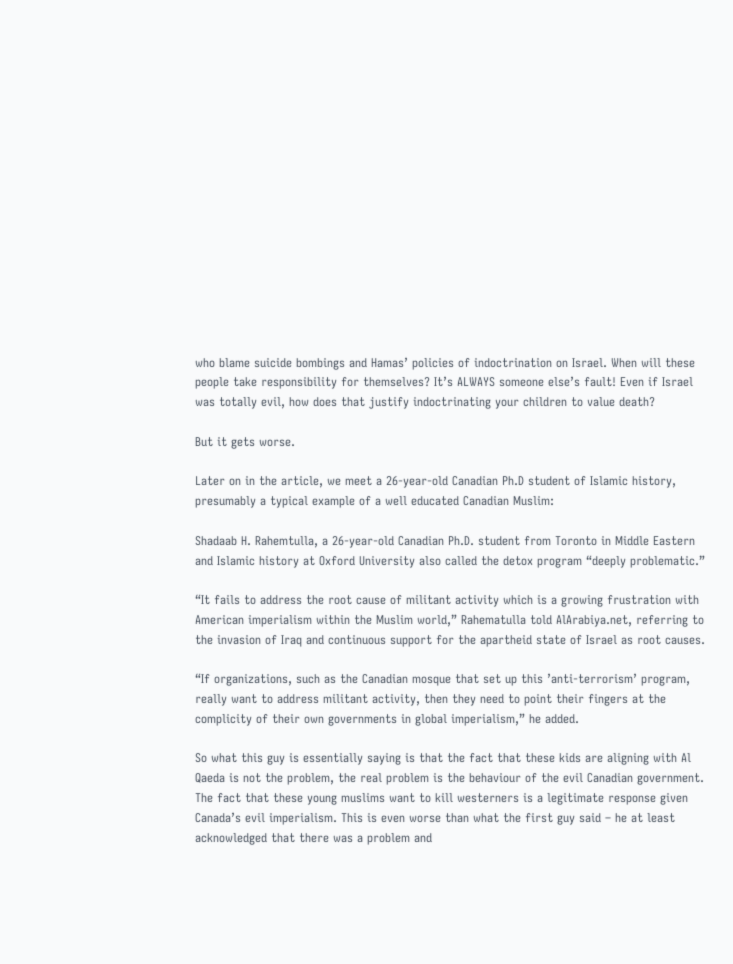who blame suicide bombings and Hamas’ policies of indoctrination on Israel. When will these people take responsibility for themselves? It’s ALWAYS someone else’s fault! Even if Israel was totally evil, how does that justify indoctrinating your children to value death?

But it gets worse.

Later on in the article, we meet a 26-year-old Canadian Ph.D student of Islamic history, presumably a typical example of a well educated Canadian Muslim:

Shadaab H. Rahemtulla, a 26-year-old Canadian Ph.D. student from Toronto in Middle Eastern and Islamic history at Oxford University also called the detox program “deeply problematic.”

“It fails to address the root cause of militant activity which is a growing frustration with American imperialism within the Muslim world,” Rahematulla told AlArabiya.net, referring to the invasion of Iraq and continuous support for the apartheid state of Israel as root causes.

“If organizations, such as the Canadian mosque that set up this ’anti-terrorism’ program, really want to address militant activity, then they need to point their fingers at the complicity of their own governments in global imperialism,” he added.

So what this guy is essentially saying is that the fact that these kids are aligning with Al Qaeda is not the problem, the real problem is the behaviour of the evil Canadian government. The fact that these young muslims want to kill westerners is a legitimate response given Canada’s evil imperialism. This is even worse than what the first guy said – he at least acknowledged that there was a problem and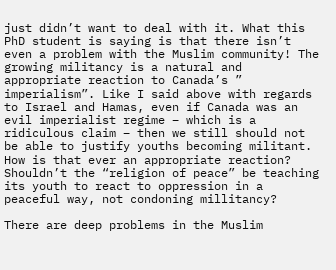just didn’t want to deal with it. What this PhD student is saying is that there isn’t even a problem with the Muslim community! The growing militancy is a natural and appropriate reaction to Canada’s ” imperialism”. Like I said above with regards to Israel and Hamas, even if Canada was an evil imperialist regime – which is a ridiculous claim – then we still should not be able to justify youths becoming militant. How is that ever an appropriate reaction? Shouldn’t the “religion of peace” be teaching its youth to react to oppression in a peaceful way, not condoning millitancy?

There are deep problems in the Muslim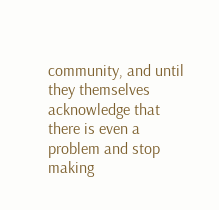community, and until they themselves acknowledge that there is even a problem and stop making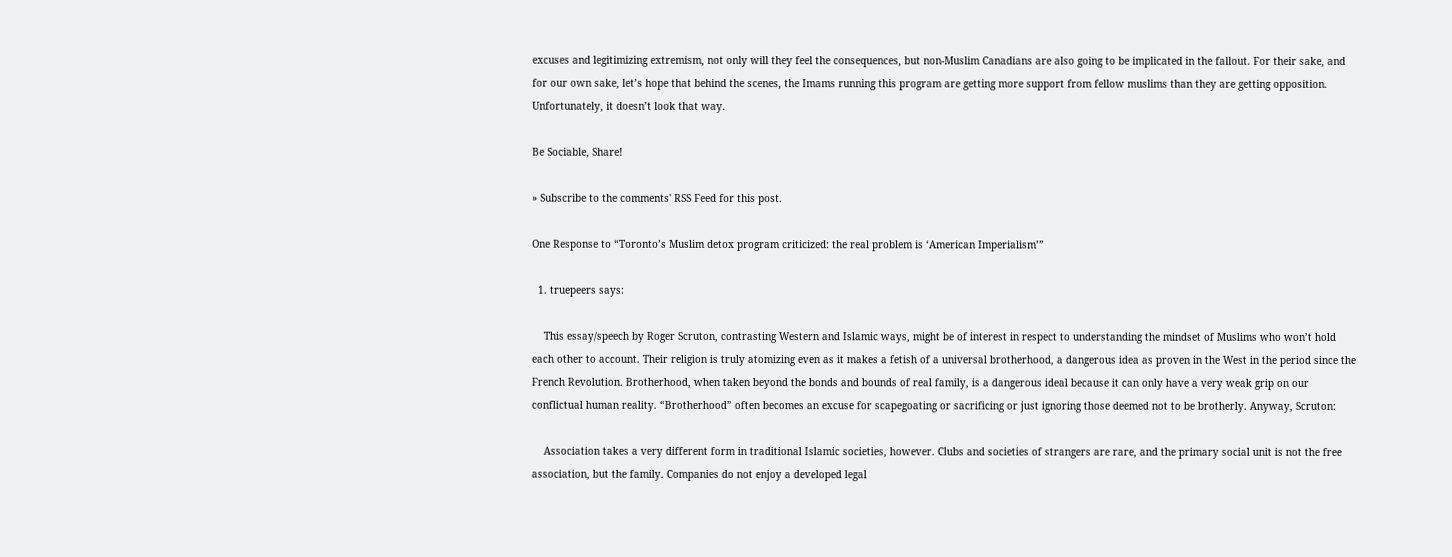excuses and legitimizing extremism, not only will they feel the consequences, but non-Muslim Canadians are also going to be implicated in the fallout. For their sake, and for our own sake, let’s hope that behind the scenes, the Imams running this program are getting more support from fellow muslims than they are getting opposition. Unfortunately, it doesn’t look that way.

Be Sociable, Share!

» Subscribe to the comments' RSS Feed for this post.

One Response to “Toronto’s Muslim detox program criticized: the real problem is ‘American Imperialism’”

  1. truepeers says:

    This essay/speech by Roger Scruton, contrasting Western and Islamic ways, might be of interest in respect to understanding the mindset of Muslims who won’t hold each other to account. Their religion is truly atomizing even as it makes a fetish of a universal brotherhood, a dangerous idea as proven in the West in the period since the French Revolution. Brotherhood, when taken beyond the bonds and bounds of real family, is a dangerous ideal because it can only have a very weak grip on our conflictual human reality. “Brotherhood” often becomes an excuse for scapegoating or sacrificing or just ignoring those deemed not to be brotherly. Anyway, Scruton:

    Association takes a very different form in traditional Islamic societies, however. Clubs and societies of strangers are rare, and the primary social unit is not the free association, but the family. Companies do not enjoy a developed legal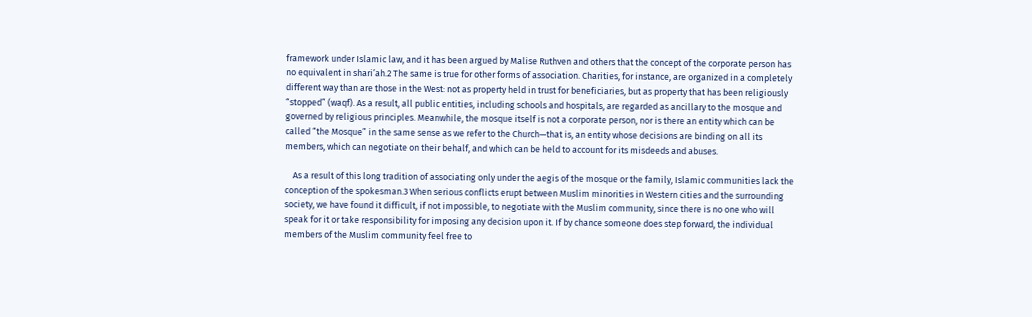framework under Islamic law, and it has been argued by Malise Ruthven and others that the concept of the corporate person has no equivalent in shari’ah.2 The same is true for other forms of association. Charities, for instance, are organized in a completely different way than are those in the West: not as property held in trust for beneficiaries, but as property that has been religiously “stopped” (waqf). As a result, all public entities, including schools and hospitals, are regarded as ancillary to the mosque and governed by religious principles. Meanwhile, the mosque itself is not a corporate person, nor is there an entity which can be called “the Mosque” in the same sense as we refer to the Church—that is, an entity whose decisions are binding on all its members, which can negotiate on their behalf, and which can be held to account for its misdeeds and abuses.

    As a result of this long tradition of associating only under the aegis of the mosque or the family, Islamic communities lack the conception of the spokesman.3 When serious conflicts erupt between Muslim minorities in Western cities and the surrounding society, we have found it difficult, if not impossible, to negotiate with the Muslim community, since there is no one who will speak for it or take responsibility for imposing any decision upon it. If by chance someone does step forward, the individual members of the Muslim community feel free to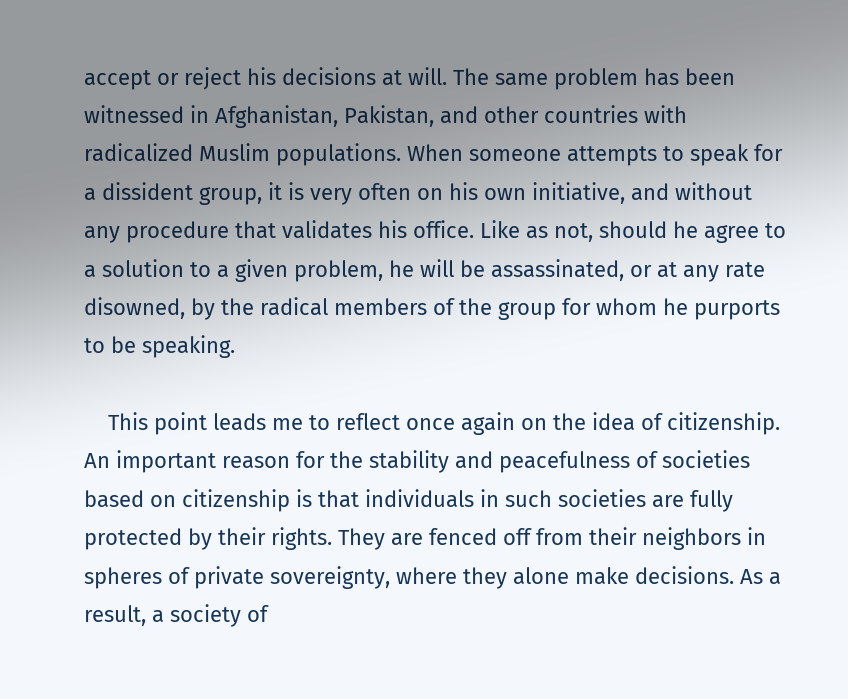accept or reject his decisions at will. The same problem has been witnessed in Afghanistan, Pakistan, and other countries with radicalized Muslim populations. When someone attempts to speak for a dissident group, it is very often on his own initiative, and without any procedure that validates his office. Like as not, should he agree to a solution to a given problem, he will be assassinated, or at any rate disowned, by the radical members of the group for whom he purports to be speaking.

    This point leads me to reflect once again on the idea of citizenship. An important reason for the stability and peacefulness of societies based on citizenship is that individuals in such societies are fully protected by their rights. They are fenced off from their neighbors in spheres of private sovereignty, where they alone make decisions. As a result, a society of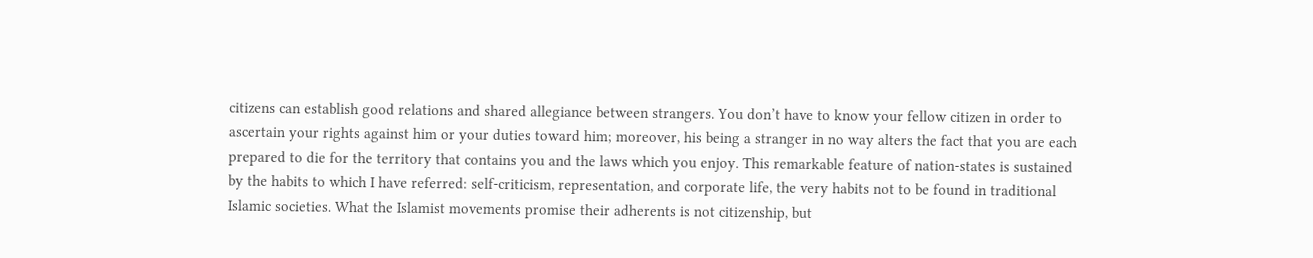citizens can establish good relations and shared allegiance between strangers. You don’t have to know your fellow citizen in order to ascertain your rights against him or your duties toward him; moreover, his being a stranger in no way alters the fact that you are each prepared to die for the territory that contains you and the laws which you enjoy. This remarkable feature of nation-states is sustained by the habits to which I have referred: self-criticism, representation, and corporate life, the very habits not to be found in traditional Islamic societies. What the Islamist movements promise their adherents is not citizenship, but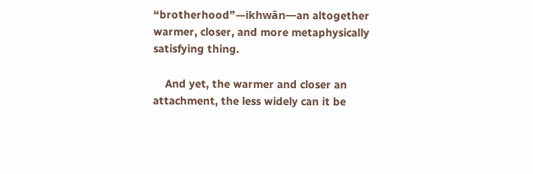“brotherhood”—ikhwân—an altogether warmer, closer, and more metaphysically satisfying thing.

    And yet, the warmer and closer an attachment, the less widely can it be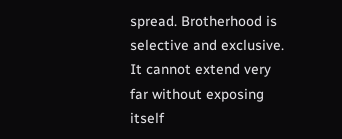spread. Brotherhood is selective and exclusive. It cannot extend very far without exposing itself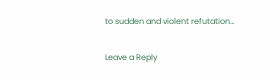to sudden and violent refutation…

Leave a Reply